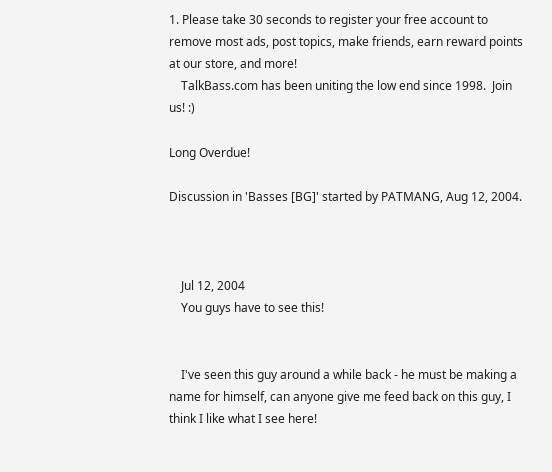1. Please take 30 seconds to register your free account to remove most ads, post topics, make friends, earn reward points at our store, and more!
    TalkBass.com has been uniting the low end since 1998.  Join us! :)

Long Overdue!

Discussion in 'Basses [BG]' started by PATMANG, Aug 12, 2004.



    Jul 12, 2004
    You guys have to see this!


    I've seen this guy around a while back - he must be making a name for himself, can anyone give me feed back on this guy, I think I like what I see here!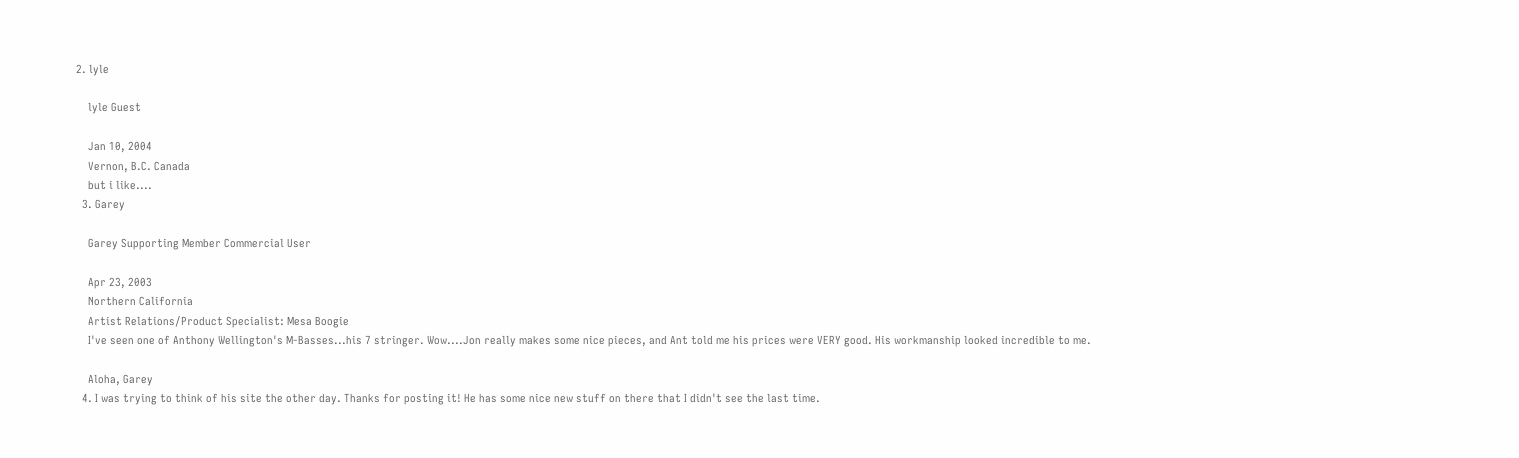2. lyle

    lyle Guest

    Jan 10, 2004
    Vernon, B.C. Canada
    but i like....
  3. Garey

    Garey Supporting Member Commercial User

    Apr 23, 2003
    Northern California
    Artist Relations/Product Specialist: Mesa Boogie
    I've seen one of Anthony Wellington's M-Basses...his 7 stringer. Wow....Jon really makes some nice pieces, and Ant told me his prices were VERY good. His workmanship looked incredible to me.

    Aloha, Garey
  4. I was trying to think of his site the other day. Thanks for posting it! He has some nice new stuff on there that I didn't see the last time.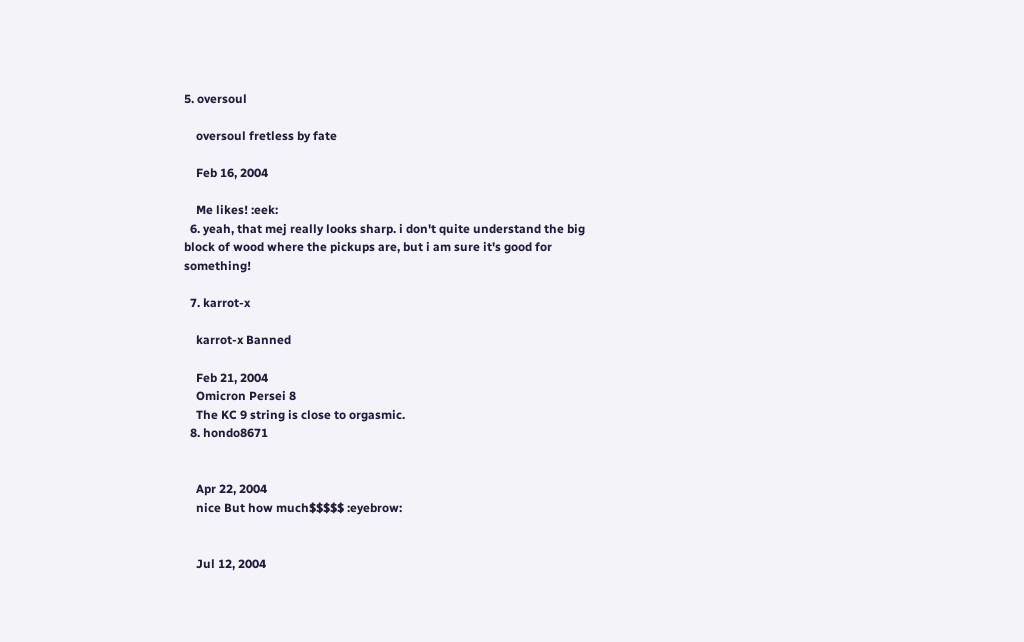5. oversoul

    oversoul fretless by fate

    Feb 16, 2004

    Me likes! :eek:
  6. yeah, that mej really looks sharp. i don't quite understand the big block of wood where the pickups are, but i am sure it's good for something!

  7. karrot-x

    karrot-x Banned

    Feb 21, 2004
    Omicron Persei 8
    The KC 9 string is close to orgasmic.
  8. hondo8671


    Apr 22, 2004
    nice But how much$$$$$ :eyebrow:


    Jul 12, 2004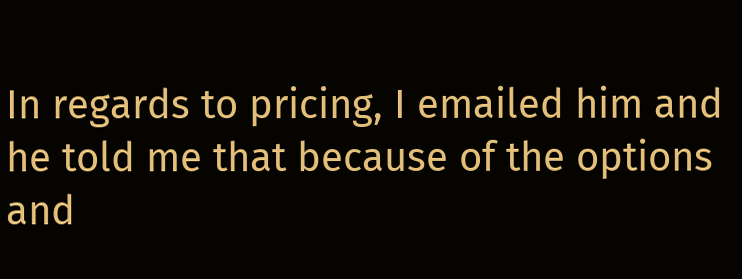In regards to pricing, I emailed him and he told me that because of the options and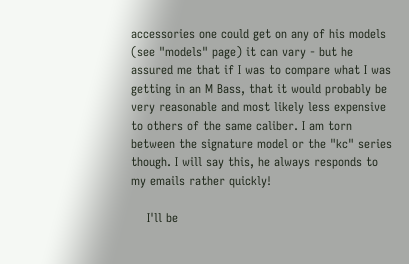accessories one could get on any of his models (see "models" page) it can vary - but he assured me that if I was to compare what I was getting in an M Bass, that it would probably be very reasonable and most likely less expensive to others of the same caliber. I am torn between the signature model or the "kc" series though. I will say this, he always responds to my emails rather quickly!

    I'll be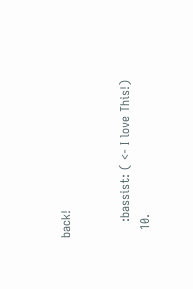back!


    :bassist: ( <- I love This!)
  10.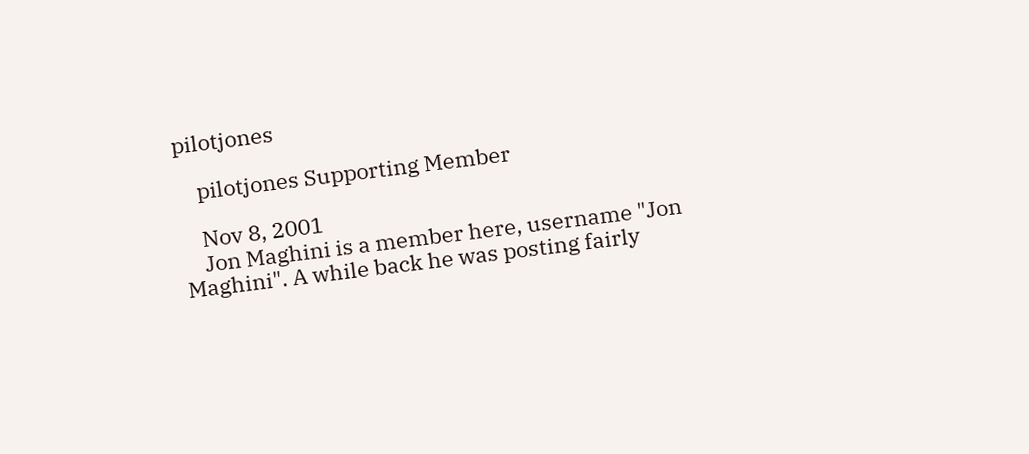pilotjones

    pilotjones Supporting Member

    Nov 8, 2001
    Jon Maghini is a member here, username "Jon Maghini". A while back he was posting fairly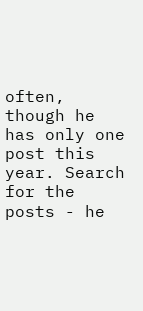often, though he has only one post this year. Search for the posts - he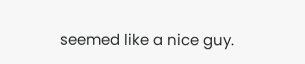seemed like a nice guy.